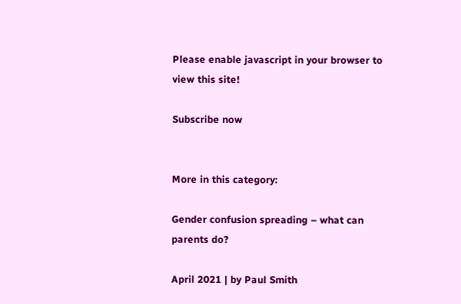Please enable javascript in your browser to view this site!

Subscribe now


More in this category:

Gender confusion spreading – what can parents do?

April 2021 | by Paul Smith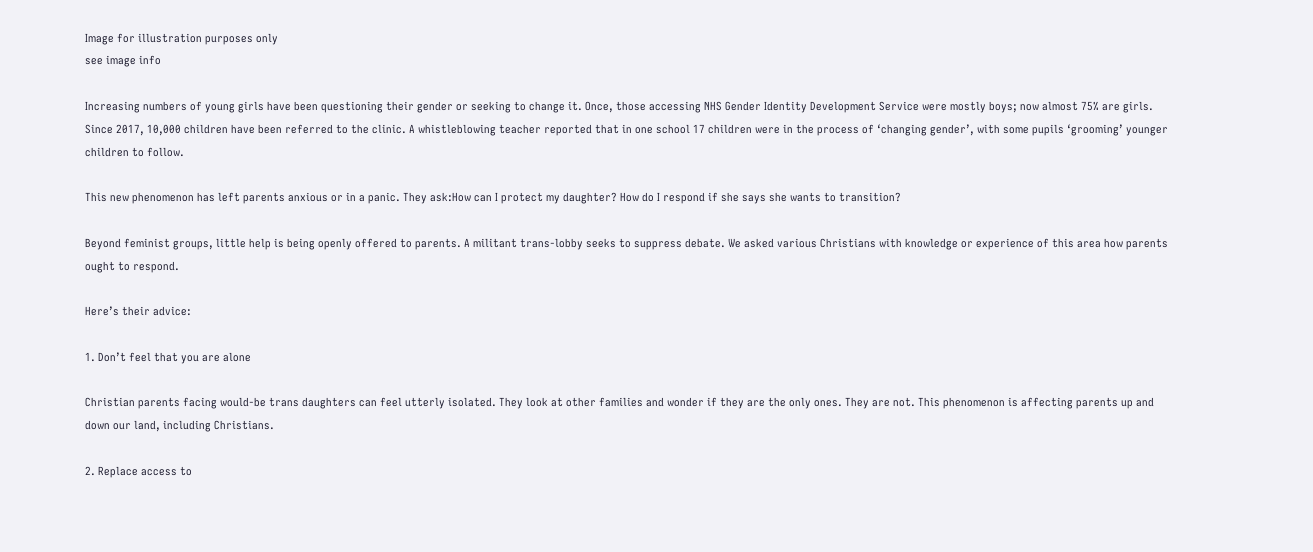Image for illustration purposes only
see image info

Increasing numbers of young girls have been questioning their gender or seeking to change it. Once, those accessing NHS Gender Identity Development Service were mostly boys; now almost 75% are girls. Since 2017, 10,000 children have been referred to the clinic. A whistleblowing teacher reported that in one school 17 children were in the process of ‘changing gender’, with some pupils ‘grooming’ younger children to follow.

This new phenomenon has left parents anxious or in a panic. They ask:How can I protect my daughter? How do I respond if she says she wants to transition?

Beyond feminist groups, little help is being openly offered to parents. A militant trans-lobby seeks to suppress debate. We asked various Christians with knowledge or experience of this area how parents ought to respond.

Here’s their advice:

1. Don’t feel that you are alone

Christian parents facing would-be trans daughters can feel utterly isolated. They look at other families and wonder if they are the only ones. They are not. This phenomenon is affecting parents up and down our land, including Christians.

2. Replace access to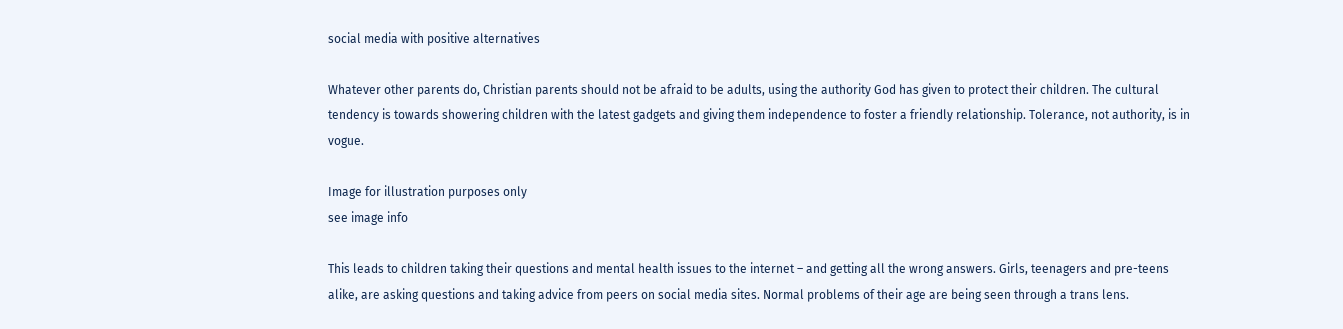social media with positive alternatives

Whatever other parents do, Christian parents should not be afraid to be adults, using the authority God has given to protect their children. The cultural tendency is towards showering children with the latest gadgets and giving them independence to foster a friendly relationship. Tolerance, not authority, is in vogue.

Image for illustration purposes only
see image info

This leads to children taking their questions and mental health issues to the internet – and getting all the wrong answers. Girls, teenagers and pre-teens alike, are asking questions and taking advice from peers on social media sites. Normal problems of their age are being seen through a trans lens.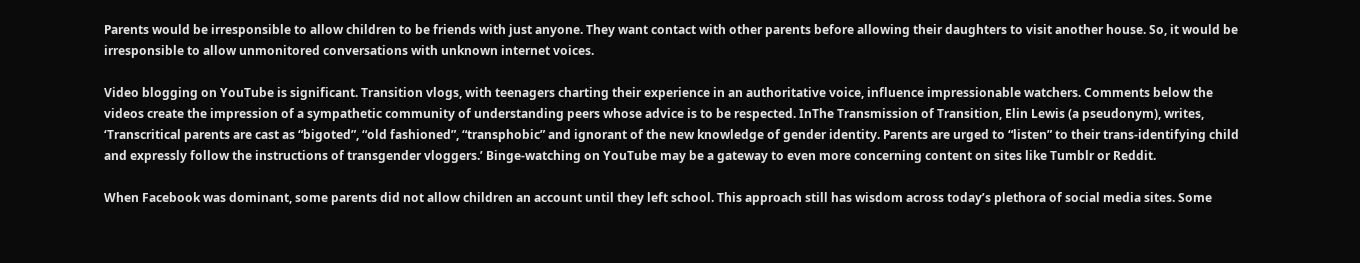Parents would be irresponsible to allow children to be friends with just anyone. They want contact with other parents before allowing their daughters to visit another house. So, it would be irresponsible to allow unmonitored conversations with unknown internet voices.

Video blogging on YouTube is significant. Transition vlogs, with teenagers charting their experience in an authoritative voice, influence impressionable watchers. Comments below the videos create the impression of a sympathetic community of understanding peers whose advice is to be respected. InThe Transmission of Transition, Elin Lewis (a pseudonym), writes, ‘Transcritical parents are cast as “bigoted”, “old fashioned”, “transphobic” and ignorant of the new knowledge of gender identity. Parents are urged to “listen” to their trans-identifying child and expressly follow the instructions of transgender vloggers.’ Binge-watching on YouTube may be a gateway to even more concerning content on sites like Tumblr or Reddit.

When Facebook was dominant, some parents did not allow children an account until they left school. This approach still has wisdom across today’s plethora of social media sites. Some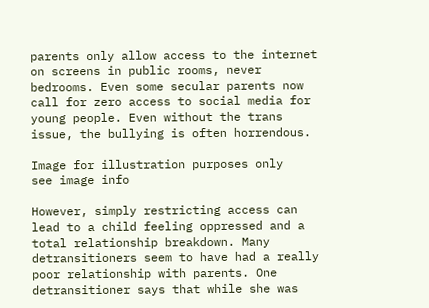parents only allow access to the internet on screens in public rooms, never bedrooms. Even some secular parents now call for zero access to social media for young people. Even without the trans issue, the bullying is often horrendous.

Image for illustration purposes only
see image info

However, simply restricting access can lead to a child feeling oppressed and a total relationship breakdown. Many detransitioners seem to have had a really poor relationship with parents. One detransitioner says that while she was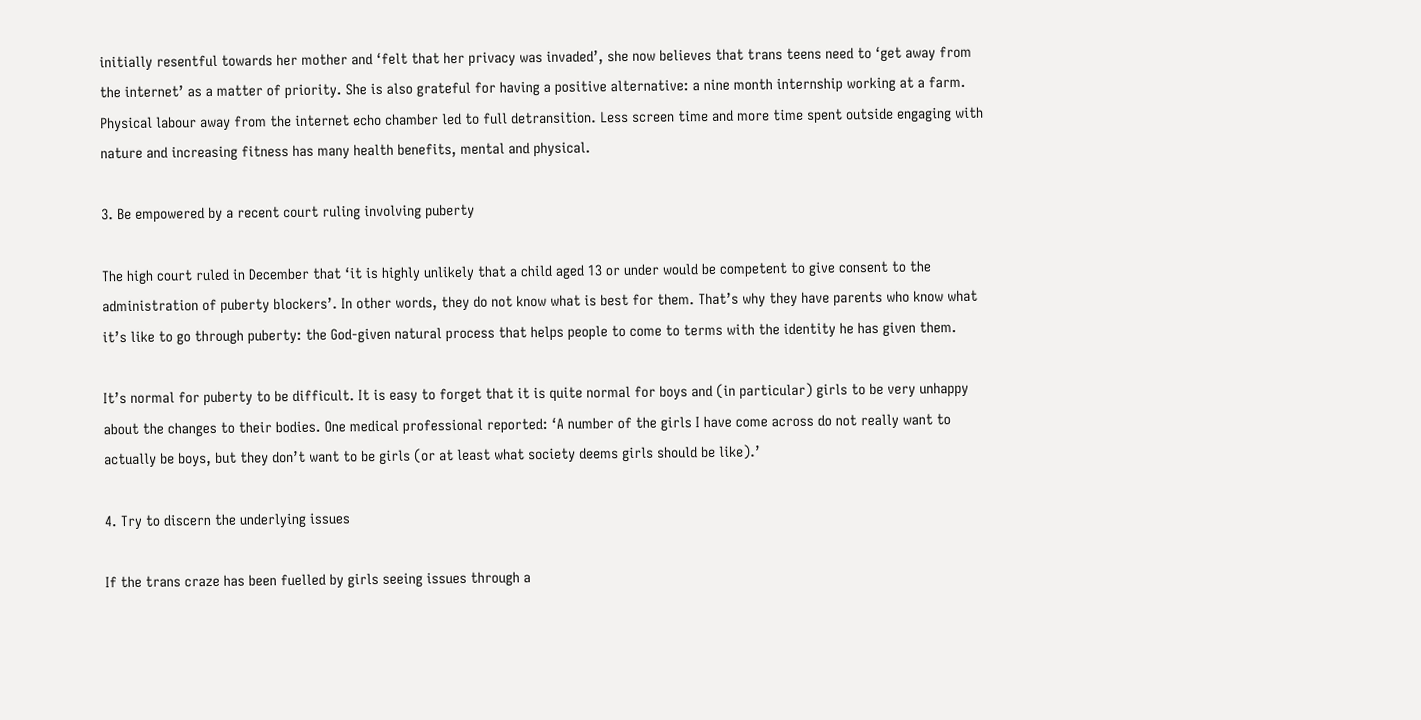initially resentful towards her mother and ‘felt that her privacy was invaded’, she now believes that trans teens need to ‘get away from the internet’ as a matter of priority. She is also grateful for having a positive alternative: a nine month internship working at a farm. Physical labour away from the internet echo chamber led to full detransition. Less screen time and more time spent outside engaging with nature and increasing fitness has many health benefits, mental and physical.

3. Be empowered by a recent court ruling involving puberty

The high court ruled in December that ‘it is highly unlikely that a child aged 13 or under would be competent to give consent to the administration of puberty blockers’. In other words, they do not know what is best for them. That’s why they have parents who know what it’s like to go through puberty: the God-given natural process that helps people to come to terms with the identity he has given them.

It’s normal for puberty to be difficult. It is easy to forget that it is quite normal for boys and (in particular) girls to be very unhappy about the changes to their bodies. One medical professional reported: ‘A number of the girls I have come across do not really want to actually be boys, but they don’t want to be girls (or at least what society deems girls should be like).’

4. Try to discern the underlying issues

If the trans craze has been fuelled by girls seeing issues through a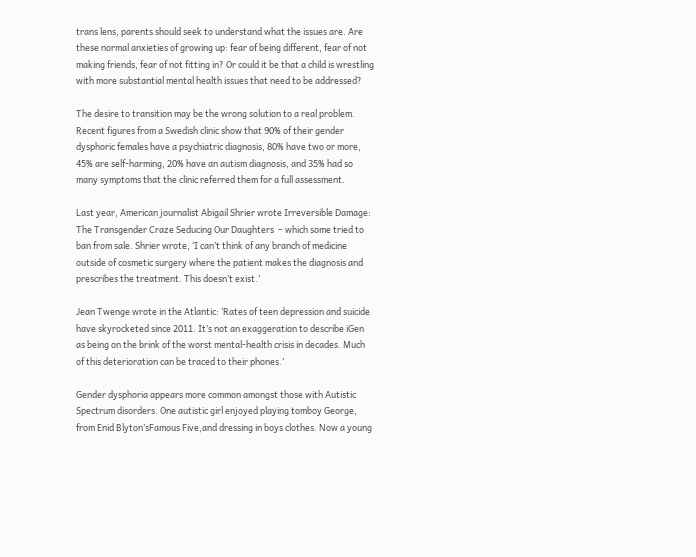trans lens, parents should seek to understand what the issues are. Are these normal anxieties of growing up: fear of being different, fear of not making friends, fear of not fitting in? Or could it be that a child is wrestling with more substantial mental health issues that need to be addressed?

The desire to transition may be the wrong solution to a real problem. Recent figures from a Swedish clinic show that 90% of their gender dysphoric females have a psychiatric diagnosis, 80% have two or more, 45% are self-harming, 20% have an autism diagnosis, and 35% had so many symptoms that the clinic referred them for a full assessment.

Last year, American journalist Abigail Shrier wrote Irreversible Damage: The Transgender Craze Seducing Our Daughters  – which some tried to ban from sale. Shrier wrote, ‘I can’t think of any branch of medicine outside of cosmetic surgery where the patient makes the diagnosis and prescribes the treatment. This doesn’t exist.’

Jean Twenge wrote in the Atlantic: ‘Rates of teen depression and suicide have skyrocketed since 2011. It’s not an exaggeration to describe iGen as being on the brink of the worst mental-health crisis in decades. Much of this deterioration can be traced to their phones.’

Gender dysphoria appears more common amongst those with Autistic Spectrum disorders. One autistic girl enjoyed playing tomboy George, from Enid Blyton’sFamous Five,and dressing in boys clothes. Now a young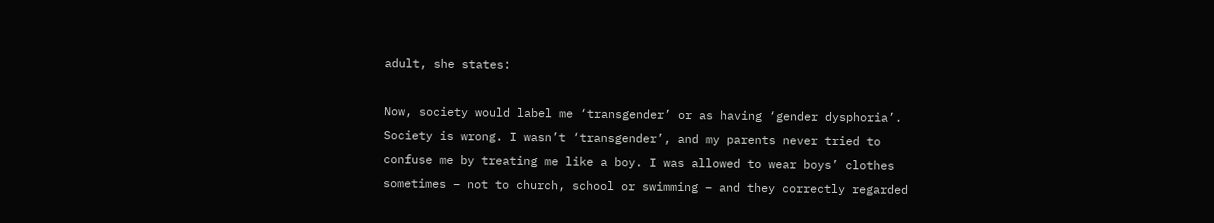adult, she states:

Now, society would label me ‘transgender’ or as having ‘gender dysphoria’. Society is wrong. I wasn’t ‘transgender’, and my parents never tried to confuse me by treating me like a boy. I was allowed to wear boys’ clothes sometimes – not to church, school or swimming – and they correctly regarded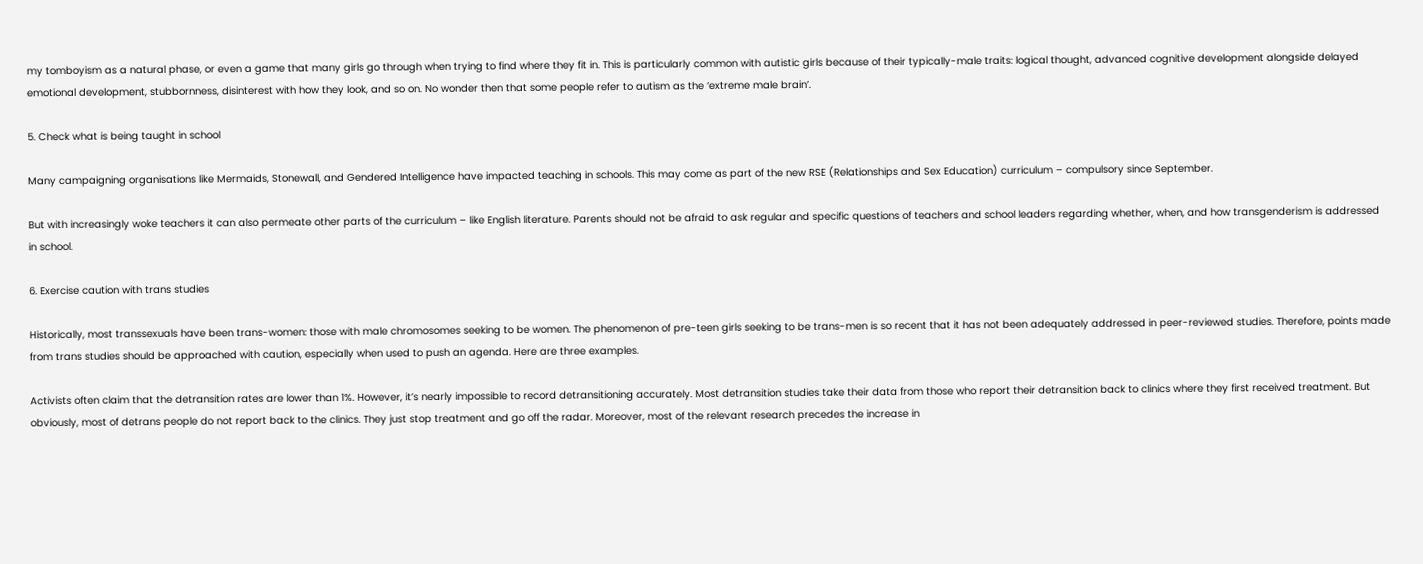my tomboyism as a natural phase, or even a game that many girls go through when trying to find where they fit in. This is particularly common with autistic girls because of their typically-male traits: logical thought, advanced cognitive development alongside delayed emotional development, stubbornness, disinterest with how they look, and so on. No wonder then that some people refer to autism as the ‘extreme male brain’.

5. Check what is being taught in school

Many campaigning organisations like Mermaids, Stonewall, and Gendered Intelligence have impacted teaching in schools. This may come as part of the new RSE (Relationships and Sex Education) curriculum – compulsory since September.

But with increasingly woke teachers it can also permeate other parts of the curriculum – like English literature. Parents should not be afraid to ask regular and specific questions of teachers and school leaders regarding whether, when, and how transgenderism is addressed in school.

6. Exercise caution with trans studies

Historically, most transsexuals have been trans-women: those with male chromosomes seeking to be women. The phenomenon of pre-teen girls seeking to be trans-men is so recent that it has not been adequately addressed in peer-reviewed studies. Therefore, points made from trans studies should be approached with caution, especially when used to push an agenda. Here are three examples.

Activists often claim that the detransition rates are lower than 1%. However, it’s nearly impossible to record detransitioning accurately. Most detransition studies take their data from those who report their detransition back to clinics where they first received treatment. But obviously, most of detrans people do not report back to the clinics. They just stop treatment and go off the radar. Moreover, most of the relevant research precedes the increase in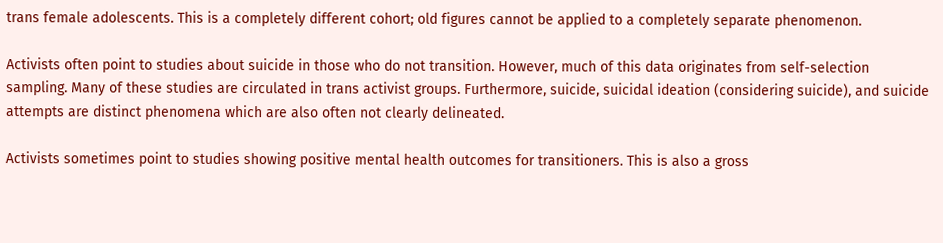trans female adolescents. This is a completely different cohort; old figures cannot be applied to a completely separate phenomenon.

Activists often point to studies about suicide in those who do not transition. However, much of this data originates from self-selection sampling. Many of these studies are circulated in trans activist groups. Furthermore, suicide, suicidal ideation (considering suicide), and suicide attempts are distinct phenomena which are also often not clearly delineated.

Activists sometimes point to studies showing positive mental health outcomes for transitioners. This is also a gross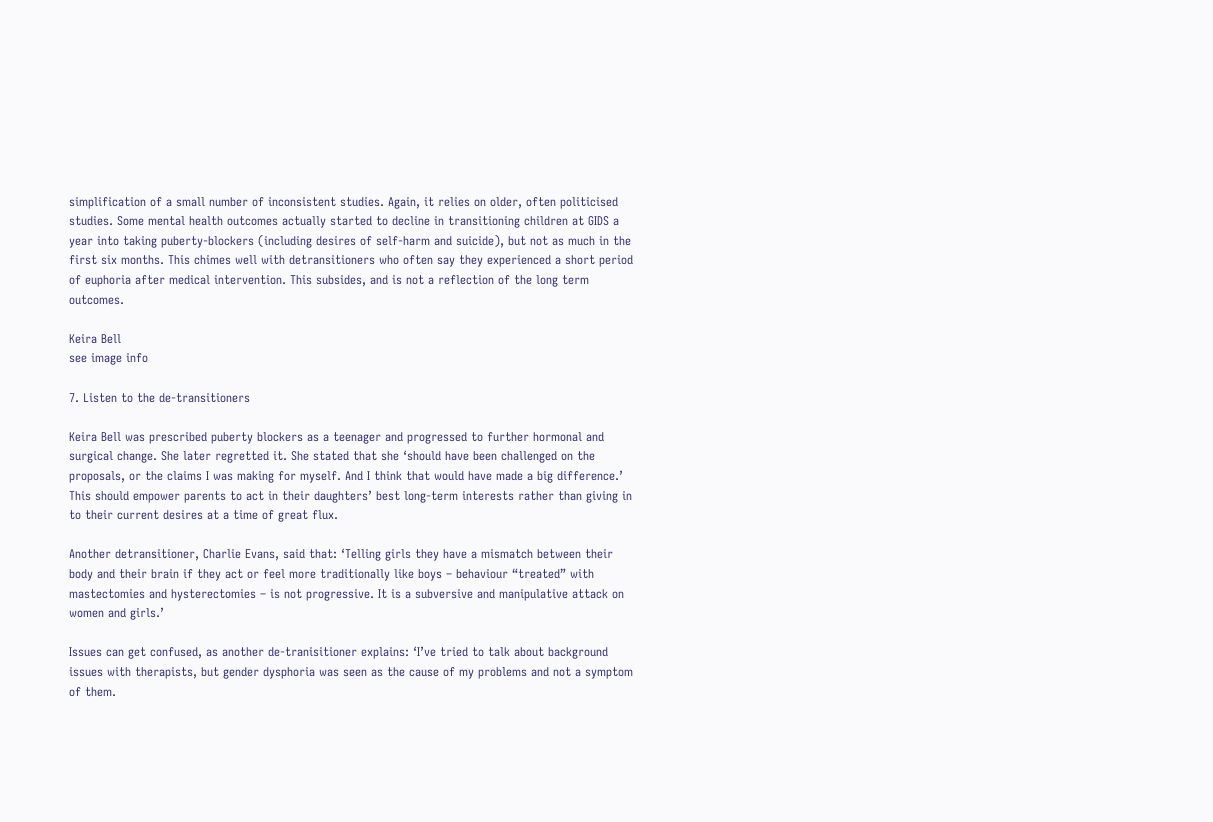simplification of a small number of inconsistent studies. Again, it relies on older, often politicised studies. Some mental health outcomes actually started to decline in transitioning children at GIDS a year into taking puberty-blockers (including desires of self-harm and suicide), but not as much in the first six months. This chimes well with detransitioners who often say they experienced a short period of euphoria after medical intervention. This subsides, and is not a reflection of the long term outcomes.

Keira Bell
see image info

7. Listen to the de-transitioners

Keira Bell was prescribed puberty blockers as a teenager and progressed to further hormonal and surgical change. She later regretted it. She stated that she ‘should have been challenged on the proposals, or the claims I was making for myself. And I think that would have made a big difference.’ This should empower parents to act in their daughters’ best long-term interests rather than giving in to their current desires at a time of great flux.

Another detransitioner, Charlie Evans, said that: ‘Telling girls they have a mismatch between their body and their brain if they act or feel more traditionally like boys – behaviour “treated” with mastectomies and hysterectomies – is not progressive. It is a subversive and manipulative attack on women and girls.’

Issues can get confused, as another de-tranisitioner explains: ‘I’ve tried to talk about background issues with therapists, but gender dysphoria was seen as the cause of my problems and not a symptom of them.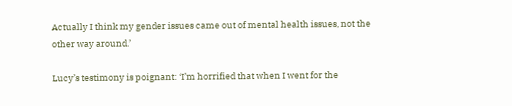Actually I think my gender issues came out of mental health issues, not the other way around.’

Lucy’s testimony is poignant: ‘I’m horrified that when I went for the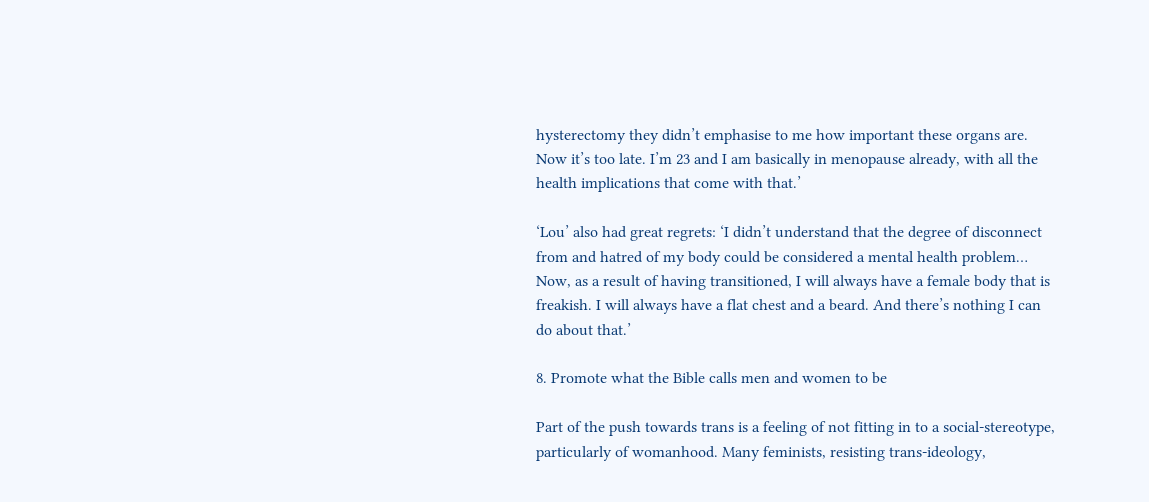hysterectomy they didn’t emphasise to me how important these organs are. Now it’s too late. I’m 23 and I am basically in menopause already, with all the health implications that come with that.’

‘Lou’ also had great regrets: ‘I didn’t understand that the degree of disconnect from and hatred of my body could be considered a mental health problem… Now, as a result of having transitioned, I will always have a female body that is freakish. I will always have a flat chest and a beard. And there’s nothing I can do about that.’

8. Promote what the Bible calls men and women to be

Part of the push towards trans is a feeling of not fitting in to a social-stereotype, particularly of womanhood. Many feminists, resisting trans-ideology,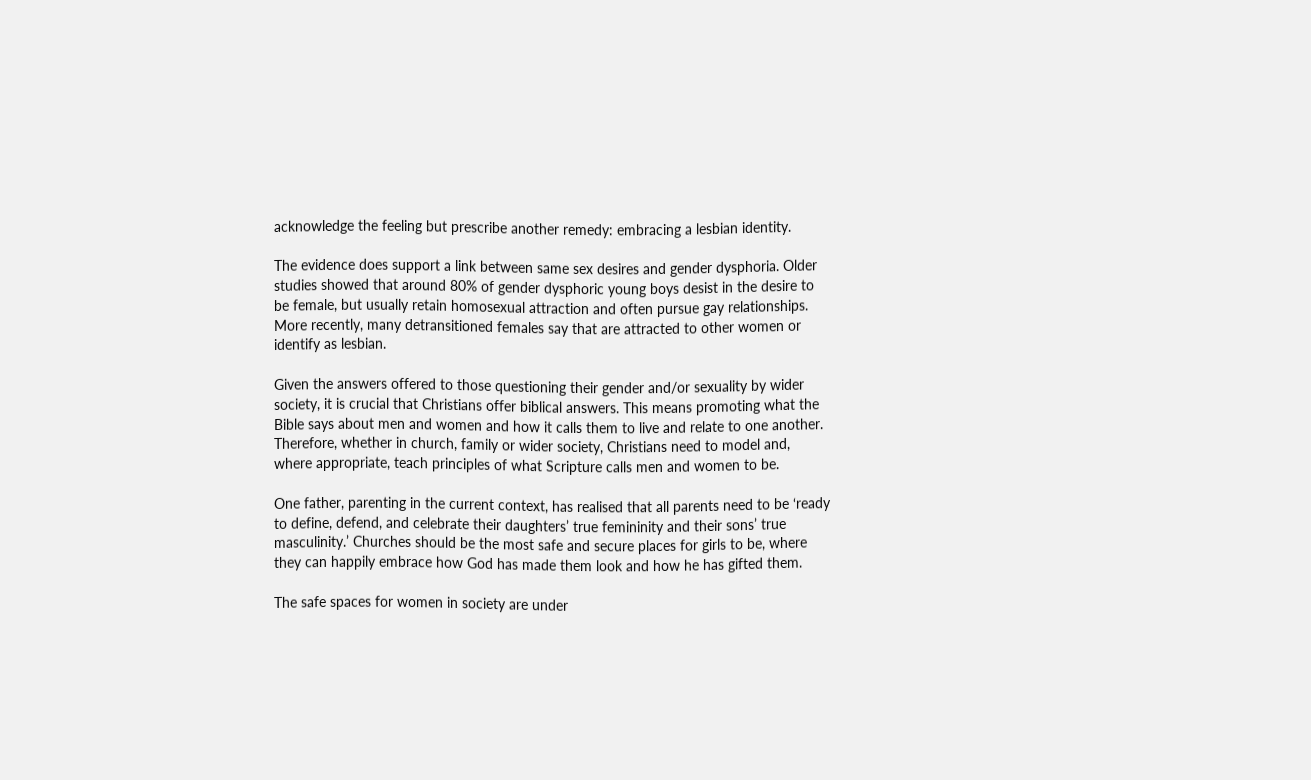acknowledge the feeling but prescribe another remedy: embracing a lesbian identity.

The evidence does support a link between same sex desires and gender dysphoria. Older studies showed that around 80% of gender dysphoric young boys desist in the desire to be female, but usually retain homosexual attraction and often pursue gay relationships. More recently, many detransitioned females say that are attracted to other women or identify as lesbian.

Given the answers offered to those questioning their gender and/or sexuality by wider society, it is crucial that Christians offer biblical answers. This means promoting what the Bible says about men and women and how it calls them to live and relate to one another. Therefore, whether in church, family or wider society, Christians need to model and, where appropriate, teach principles of what Scripture calls men and women to be.

One father, parenting in the current context, has realised that all parents need to be ‘ready to define, defend, and celebrate their daughters’ true femininity and their sons’ true masculinity.’ Churches should be the most safe and secure places for girls to be, where they can happily embrace how God has made them look and how he has gifted them.

The safe spaces for women in society are under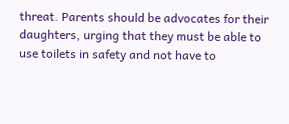threat. Parents should be advocates for their daughters, urging that they must be able to use toilets in safety and not have to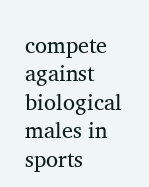compete against biological males in sports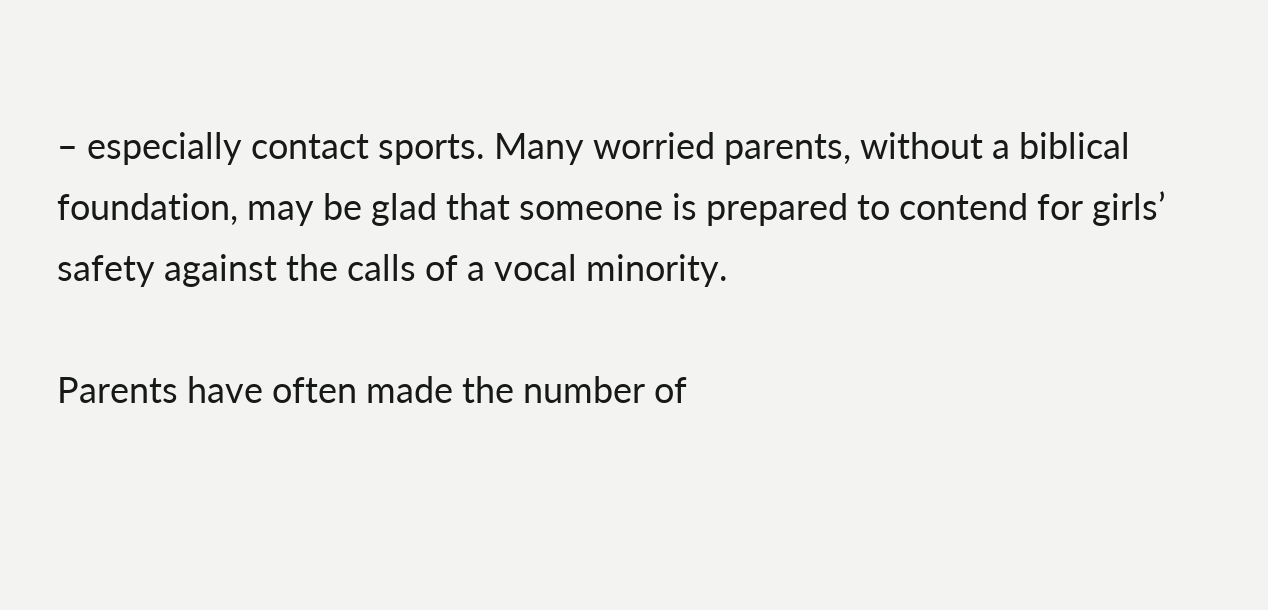– especially contact sports. Many worried parents, without a biblical foundation, may be glad that someone is prepared to contend for girls’ safety against the calls of a vocal minority.

Parents have often made the number of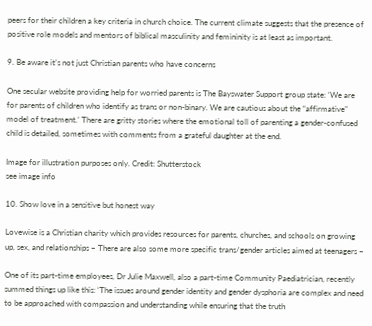peers for their children a key criteria in church choice. The current climate suggests that the presence of positive role models and mentors of biblical masculinity and femininity is at least as important.

9. Be aware it’s not just Christian parents who have concerns

One secular website providing help for worried parents is The Bayswater Support group state: ‘We are for parents of children who identify as trans or non-binary. We are cautious about the “affirmative” model of treatment.’ There are gritty stories where the emotional toll of parenting a gender-confused child is detailed, sometimes with comments from a grateful daughter at the end.

Image for illustration purposes only. Credit: Shutterstock
see image info

10. Show love in a sensitive but honest way

Lovewise is a Christian charity which provides resources for parents, churches, and schools on growing up, sex, and relationships – There are also some more specific trans/gender articles aimed at teenagers –

One of its part-time employees, Dr Julie Maxwell, also a part-time Community Paediatrician, recently summed things up like this: ‘The issues around gender identity and gender dysphoria are complex and need to be approached with compassion and understanding while ensuring that the truth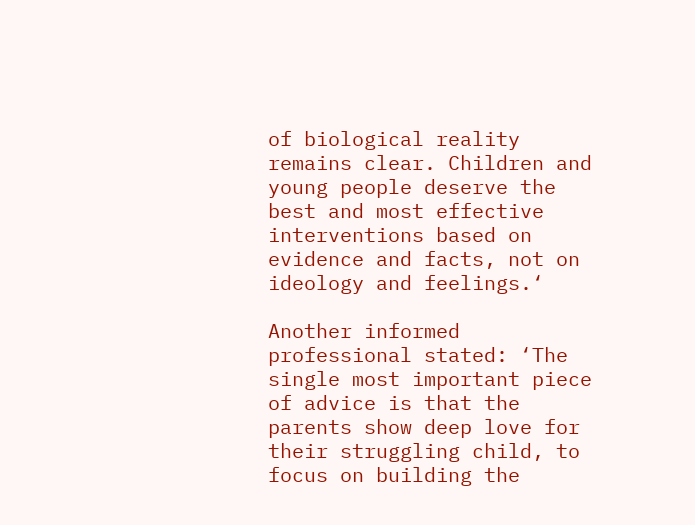of biological reality remains clear. Children and young people deserve the best and most effective interventions based on evidence and facts, not on ideology and feelings.‘

Another informed professional stated: ‘The single most important piece of advice is that the parents show deep love for their struggling child, to focus on building the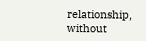relationship, without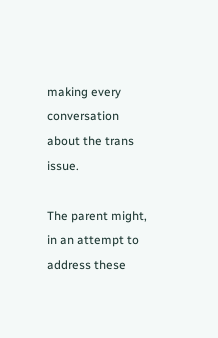making every conversation about the trans issue.

The parent might, in an attempt to address these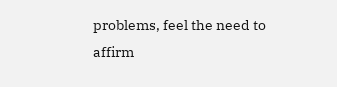problems, feel the need to affirm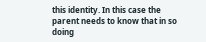this identity. In this case the parent needs to know that in so doing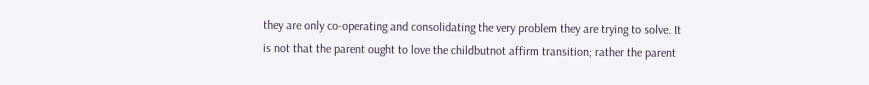they are only co-operating and consolidating the very problem they are trying to solve. It is not that the parent ought to love the childbutnot affirm transition; rather the parent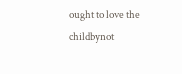ought to love the childbynot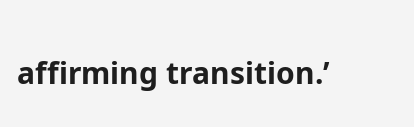affirming transition.’